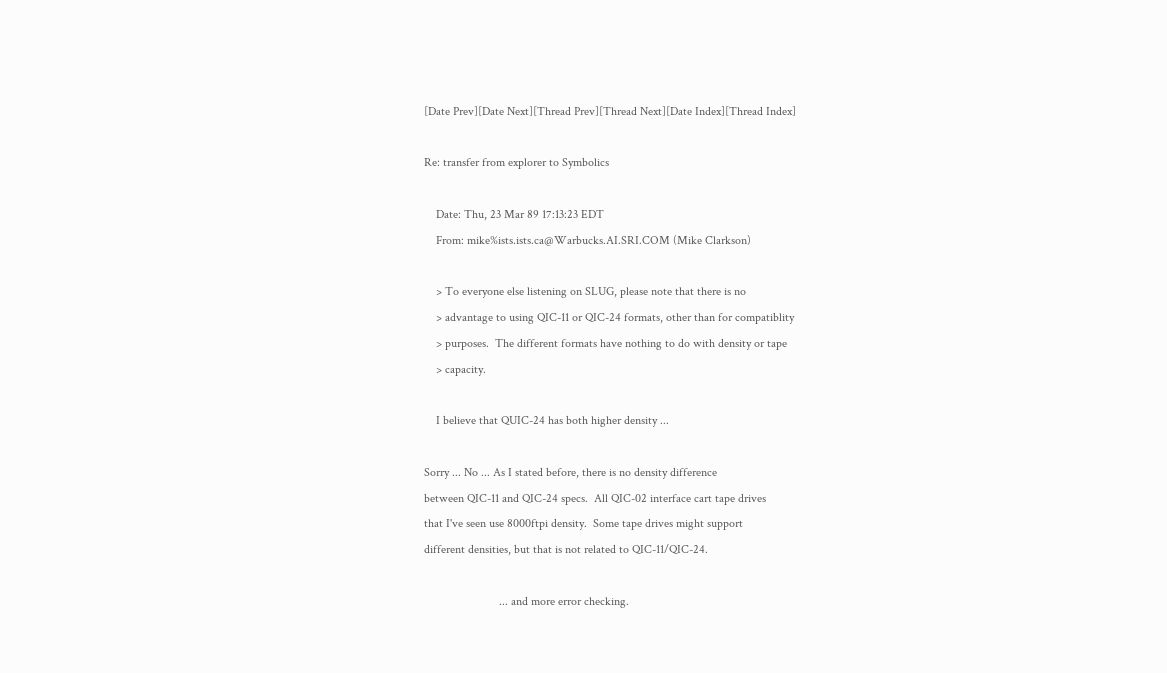[Date Prev][Date Next][Thread Prev][Thread Next][Date Index][Thread Index]

Re: transfer from explorer to Symbolics

    Date: Thu, 23 Mar 89 17:13:23 EDT
    From: mike%ists.ists.ca@Warbucks.AI.SRI.COM (Mike Clarkson)

    > To everyone else listening on SLUG, please note that there is no
    > advantage to using QIC-11 or QIC-24 formats, other than for compatiblity
    > purposes.  The different formats have nothing to do with density or tape
    > capacity.

    I believe that QUIC-24 has both higher density ...

Sorry ... No ... As I stated before, there is no density difference
between QIC-11 and QIC-24 specs.  All QIC-02 interface cart tape drives
that I've seen use 8000ftpi density.  Some tape drives might support
different densities, but that is not related to QIC-11/QIC-24.

                         ... and more error checking.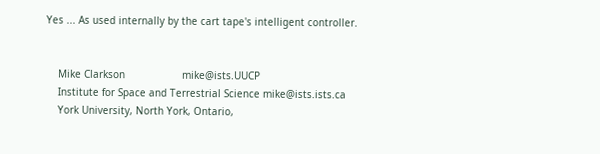Yes ... As used internally by the cart tape's intelligent controller.


    Mike Clarkson                   mike@ists.UUCP
    Institute for Space and Terrestrial Science mike@ists.ists.ca
    York University, North York, Ontario,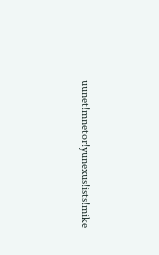uunet!mnetor!yunexus!ists!mike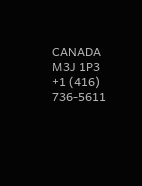CANADA M3J 1P3                  +1 (416) 736-5611